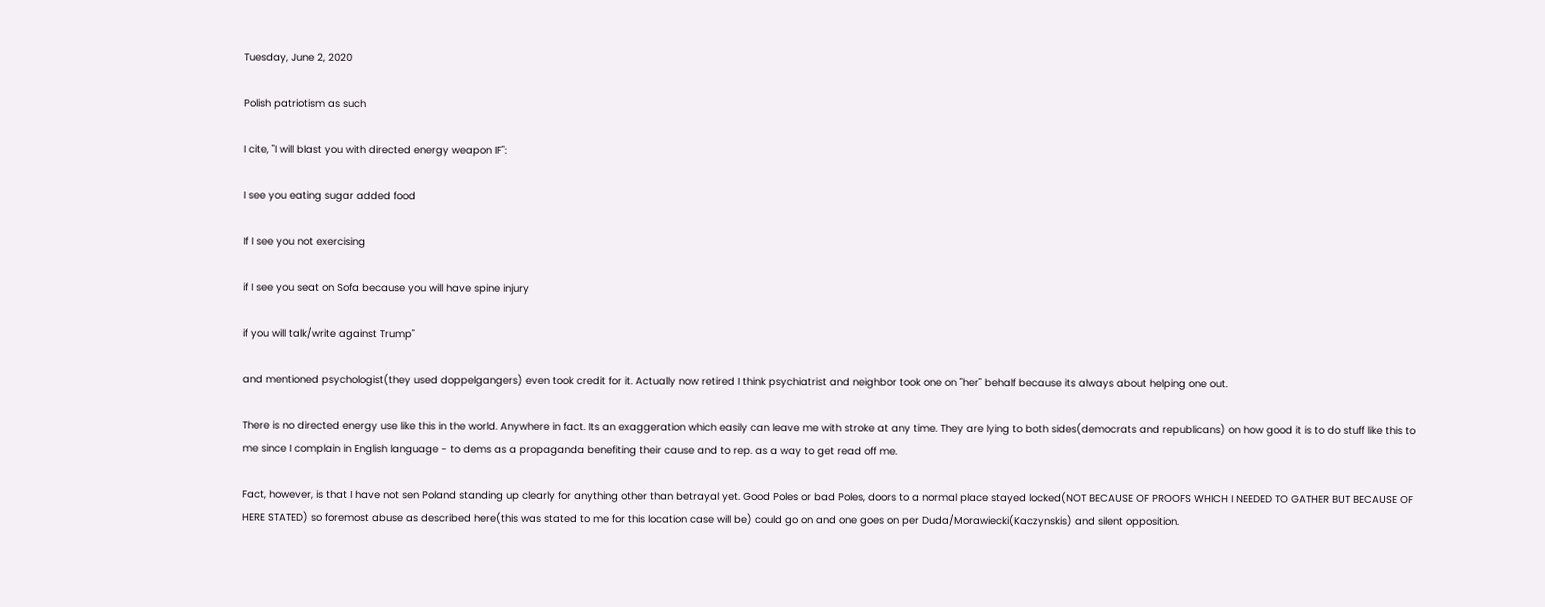Tuesday, June 2, 2020

Polish patriotism as such

I cite, "I will blast you with directed energy weapon IF":

I see you eating sugar added food

If I see you not exercising

if I see you seat on Sofa because you will have spine injury

if you will talk/write against Trump"

and mentioned psychologist(they used doppelgangers) even took credit for it. Actually now retired I think psychiatrist and neighbor took one on "her" behalf because its always about helping one out.

There is no directed energy use like this in the world. Anywhere in fact. Its an exaggeration which easily can leave me with stroke at any time. They are lying to both sides(democrats and republicans) on how good it is to do stuff like this to me since I complain in English language - to dems as a propaganda benefiting their cause and to rep. as a way to get read off me.

Fact, however, is that I have not sen Poland standing up clearly for anything other than betrayal yet. Good Poles or bad Poles, doors to a normal place stayed locked(NOT BECAUSE OF PROOFS WHICH I NEEDED TO GATHER BUT BECAUSE OF HERE STATED) so foremost abuse as described here(this was stated to me for this location case will be) could go on and one goes on per Duda/Morawiecki(Kaczynskis) and silent opposition.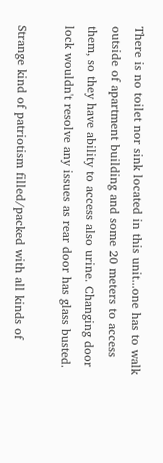There is no toilet nor sink located in this unit...one has to walk outside of apartment building and some 20 meters to access them, so they have ability to access also urine. Changing door lock wouldn't resolve any issues as rear door has glass busted.

Strange kind of patriotism filled/packed with all kinds of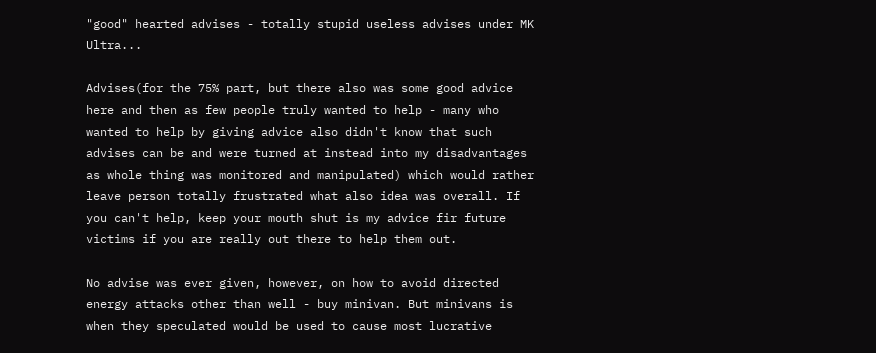"good" hearted advises - totally stupid useless advises under MK Ultra...

Advises(for the 75% part, but there also was some good advice here and then as few people truly wanted to help - many who wanted to help by giving advice also didn't know that such advises can be and were turned at instead into my disadvantages as whole thing was monitored and manipulated) which would rather leave person totally frustrated what also idea was overall. If you can't help, keep your mouth shut is my advice fir future victims if you are really out there to help them out.

No advise was ever given, however, on how to avoid directed energy attacks other than well - buy minivan. But minivans is when they speculated would be used to cause most lucrative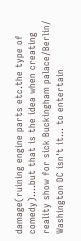damage(ruining engine parts etc.the type of comedy)....but that is the idea when creating reality show for sick Buckingham palace/Berlin/ Washington DC isn't it... to entertain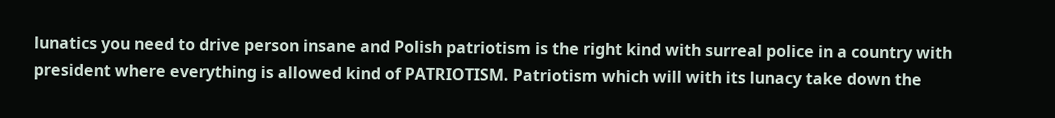lunatics you need to drive person insane and Polish patriotism is the right kind with surreal police in a country with president where everything is allowed kind of PATRIOTISM. Patriotism which will with its lunacy take down the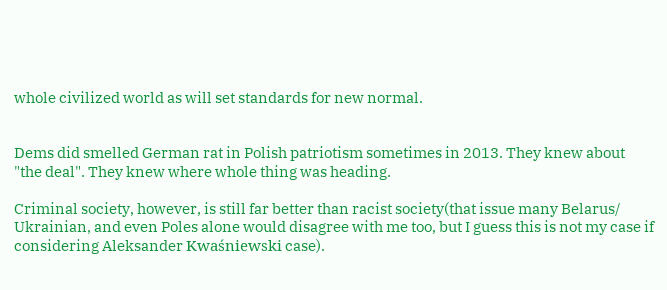whole civilized world as will set standards for new normal.


Dems did smelled German rat in Polish patriotism sometimes in 2013. They knew about "the deal". They knew where whole thing was heading.

Criminal society, however, is still far better than racist society(that issue many Belarus/ Ukrainian, and even Poles alone would disagree with me too, but I guess this is not my case if considering Aleksander Kwaśniewski case).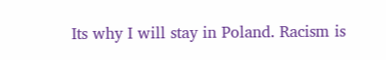Its why I will stay in Poland. Racism is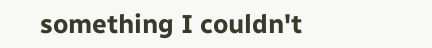something I couldn't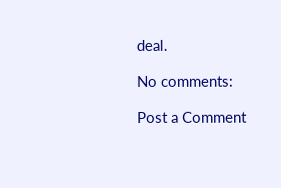deal.

No comments:

Post a Comment